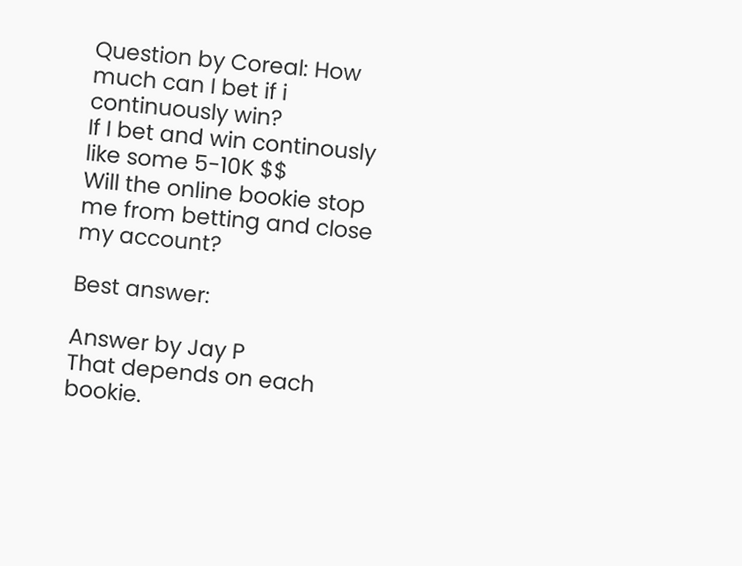Question by Coreal: How much can I bet if i continuously win?
If I bet and win continously like some 5-10K $$
Will the online bookie stop me from betting and close my account?

Best answer:

Answer by Jay P
That depends on each bookie.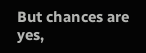But chances are yes,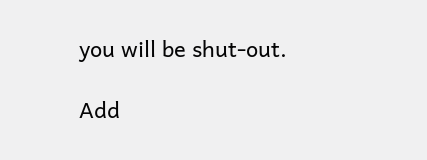you will be shut-out.

Add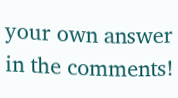your own answer in the comments!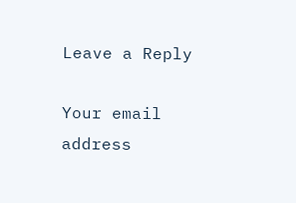Leave a Reply

Your email address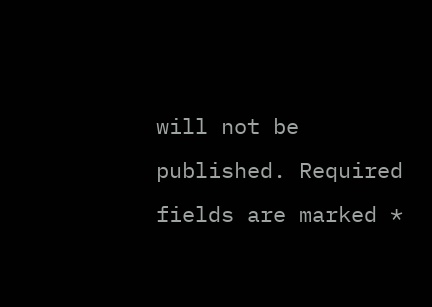will not be published. Required fields are marked *